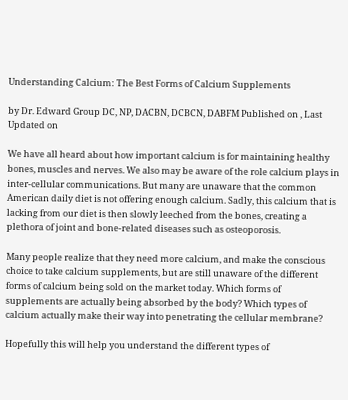Understanding Calcium: The Best Forms of Calcium Supplements

by Dr. Edward Group DC, NP, DACBN, DCBCN, DABFM Published on , Last Updated on

We have all heard about how important calcium is for maintaining healthy bones, muscles and nerves. We also may be aware of the role calcium plays in inter-cellular communications. But many are unaware that the common American daily diet is not offering enough calcium. Sadly, this calcium that is lacking from our diet is then slowly leeched from the bones, creating a plethora of joint and bone-related diseases such as osteoporosis.

Many people realize that they need more calcium, and make the conscious choice to take calcium supplements, but are still unaware of the different forms of calcium being sold on the market today. Which forms of supplements are actually being absorbed by the body? Which types of calcium actually make their way into penetrating the cellular membrane?

Hopefully this will help you understand the different types of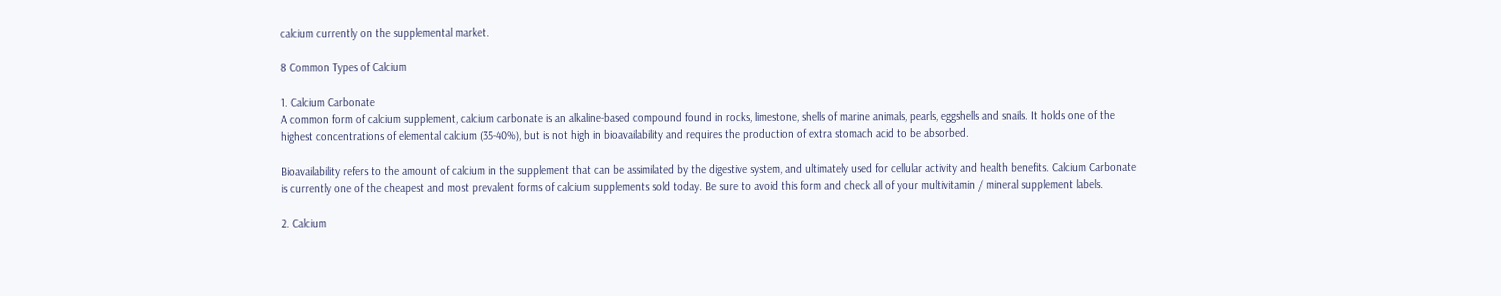calcium currently on the supplemental market.

8 Common Types of Calcium

1. Calcium Carbonate
A common form of calcium supplement, calcium carbonate is an alkaline-based compound found in rocks, limestone, shells of marine animals, pearls, eggshells and snails. It holds one of the highest concentrations of elemental calcium (35-40%), but is not high in bioavailability and requires the production of extra stomach acid to be absorbed.

Bioavailability refers to the amount of calcium in the supplement that can be assimilated by the digestive system, and ultimately used for cellular activity and health benefits. Calcium Carbonate is currently one of the cheapest and most prevalent forms of calcium supplements sold today. Be sure to avoid this form and check all of your multivitamin / mineral supplement labels.

2. Calcium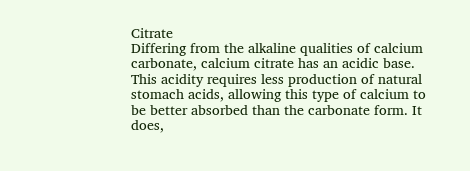Citrate
Differing from the alkaline qualities of calcium carbonate, calcium citrate has an acidic base. This acidity requires less production of natural stomach acids, allowing this type of calcium to be better absorbed than the carbonate form. It does,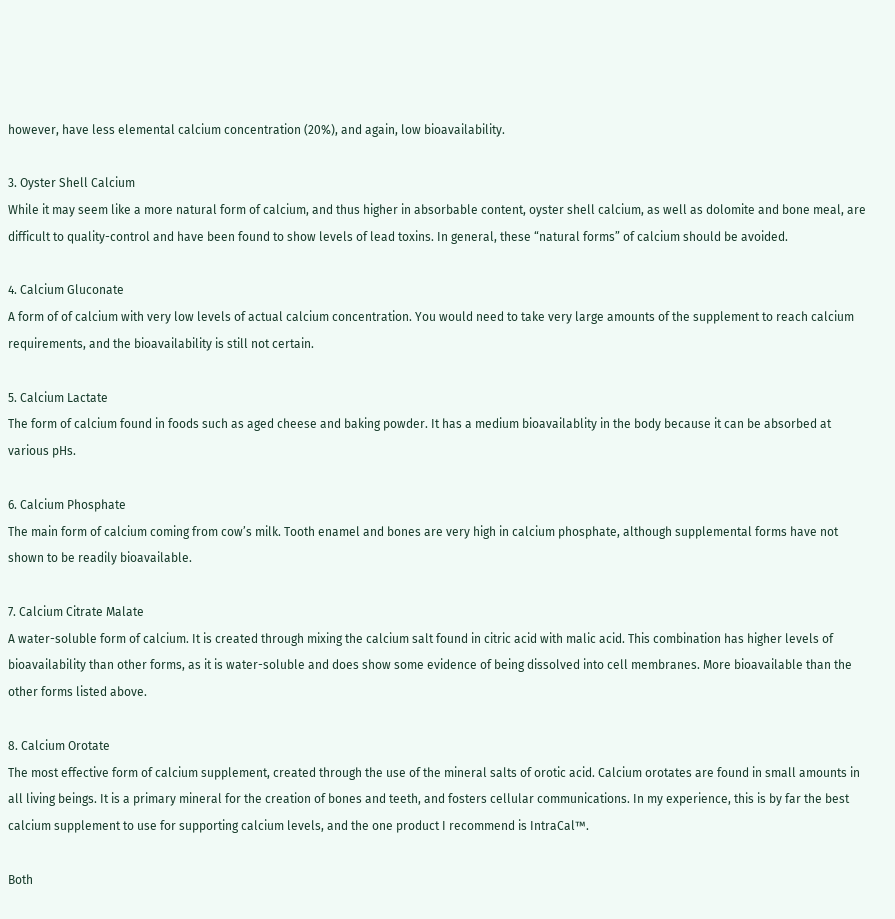however, have less elemental calcium concentration (20%), and again, low bioavailability.

3. Oyster Shell Calcium
While it may seem like a more natural form of calcium, and thus higher in absorbable content, oyster shell calcium, as well as dolomite and bone meal, are difficult to quality-control and have been found to show levels of lead toxins. In general, these “natural forms” of calcium should be avoided.

4. Calcium Gluconate
A form of of calcium with very low levels of actual calcium concentration. You would need to take very large amounts of the supplement to reach calcium requirements, and the bioavailability is still not certain.

5. Calcium Lactate
The form of calcium found in foods such as aged cheese and baking powder. It has a medium bioavailablity in the body because it can be absorbed at various pHs.

6. Calcium Phosphate
The main form of calcium coming from cow’s milk. Tooth enamel and bones are very high in calcium phosphate, although supplemental forms have not shown to be readily bioavailable.

7. Calcium Citrate Malate
A water-soluble form of calcium. It is created through mixing the calcium salt found in citric acid with malic acid. This combination has higher levels of bioavailability than other forms, as it is water-soluble and does show some evidence of being dissolved into cell membranes. More bioavailable than the other forms listed above.

8. Calcium Orotate
The most effective form of calcium supplement, created through the use of the mineral salts of orotic acid. Calcium orotates are found in small amounts in all living beings. It is a primary mineral for the creation of bones and teeth, and fosters cellular communications. In my experience, this is by far the best calcium supplement to use for supporting calcium levels, and the one product I recommend is IntraCal™.

Both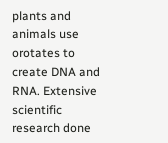plants and animals use orotates to create DNA and RNA. Extensive scientific research done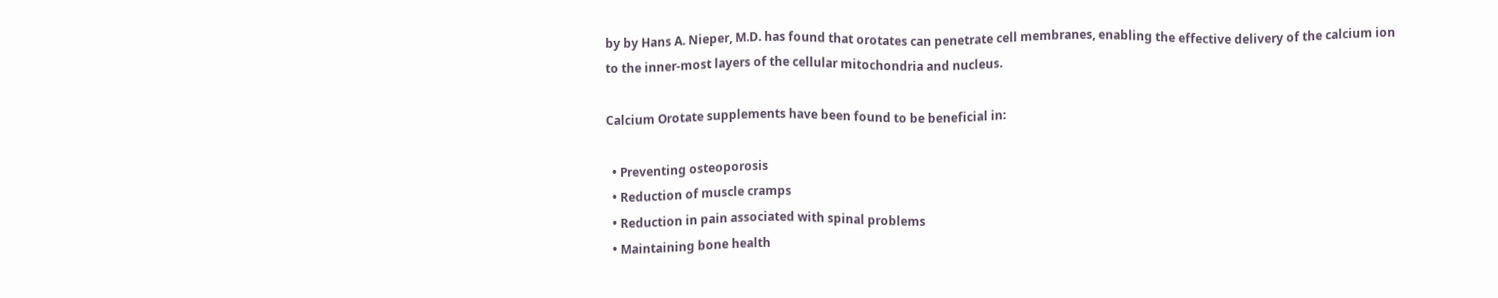by by Hans A. Nieper, M.D. has found that orotates can penetrate cell membranes, enabling the effective delivery of the calcium ion to the inner-most layers of the cellular mitochondria and nucleus.

Calcium Orotate supplements have been found to be beneficial in:

  • Preventing osteoporosis
  • Reduction of muscle cramps
  • Reduction in pain associated with spinal problems
  • Maintaining bone health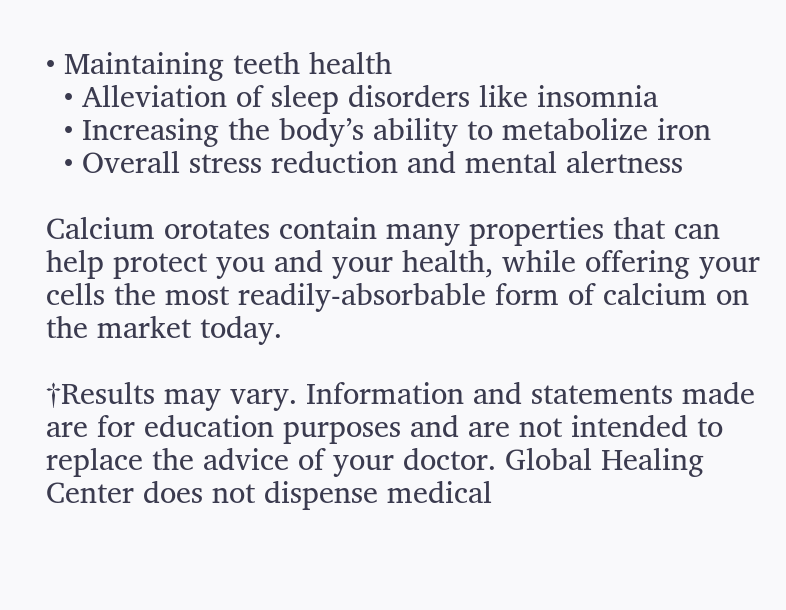• Maintaining teeth health
  • Alleviation of sleep disorders like insomnia
  • Increasing the body’s ability to metabolize iron
  • Overall stress reduction and mental alertness

Calcium orotates contain many properties that can help protect you and your health, while offering your cells the most readily-absorbable form of calcium on the market today.

†Results may vary. Information and statements made are for education purposes and are not intended to replace the advice of your doctor. Global Healing Center does not dispense medical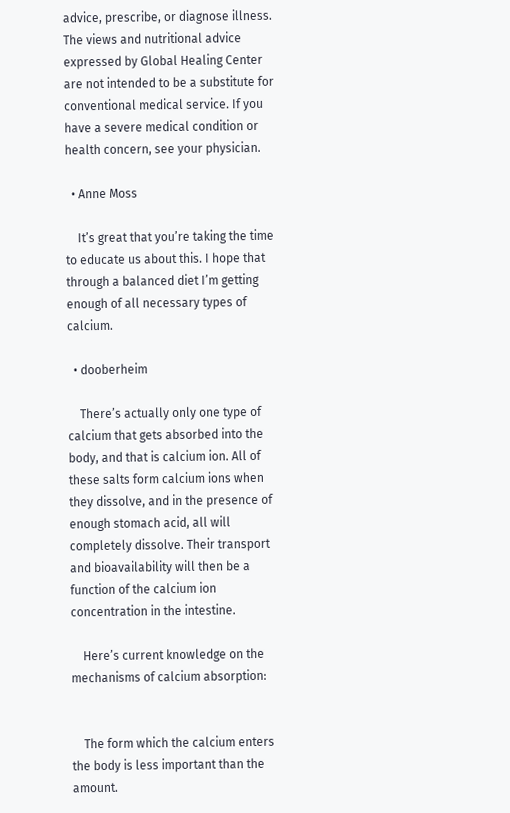advice, prescribe, or diagnose illness. The views and nutritional advice expressed by Global Healing Center are not intended to be a substitute for conventional medical service. If you have a severe medical condition or health concern, see your physician.

  • Anne Moss

    It’s great that you’re taking the time to educate us about this. I hope that through a balanced diet I’m getting enough of all necessary types of calcium.

  • dooberheim

    There’s actually only one type of calcium that gets absorbed into the body, and that is calcium ion. All of these salts form calcium ions when they dissolve, and in the presence of enough stomach acid, all will completely dissolve. Their transport and bioavailability will then be a function of the calcium ion concentration in the intestine.

    Here’s current knowledge on the mechanisms of calcium absorption:


    The form which the calcium enters the body is less important than the amount.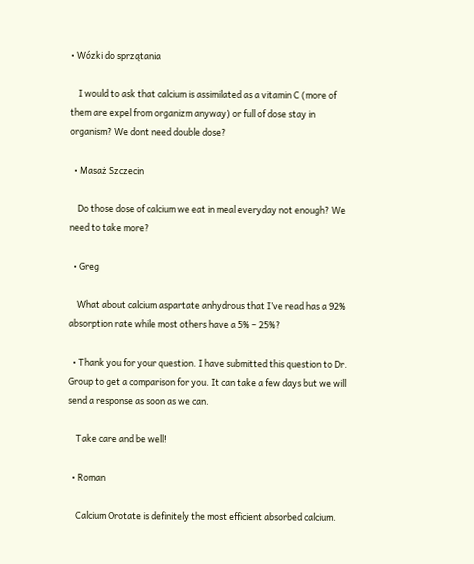• Wózki do sprzątania

    I would to ask that calcium is assimilated as a vitamin C (more of them are expel from organizm anyway) or full of dose stay in organism? We dont need double dose?

  • Masaż Szczecin

    Do those dose of calcium we eat in meal everyday not enough? We need to take more?

  • Greg

    What about calcium aspartate anhydrous that I’ve read has a 92% absorption rate while most others have a 5% – 25%?

  • Thank you for your question. I have submitted this question to Dr. Group to get a comparison for you. It can take a few days but we will send a response as soon as we can.

    Take care and be well!

  • Roman

    Calcium Orotate is definitely the most efficient absorbed calcium.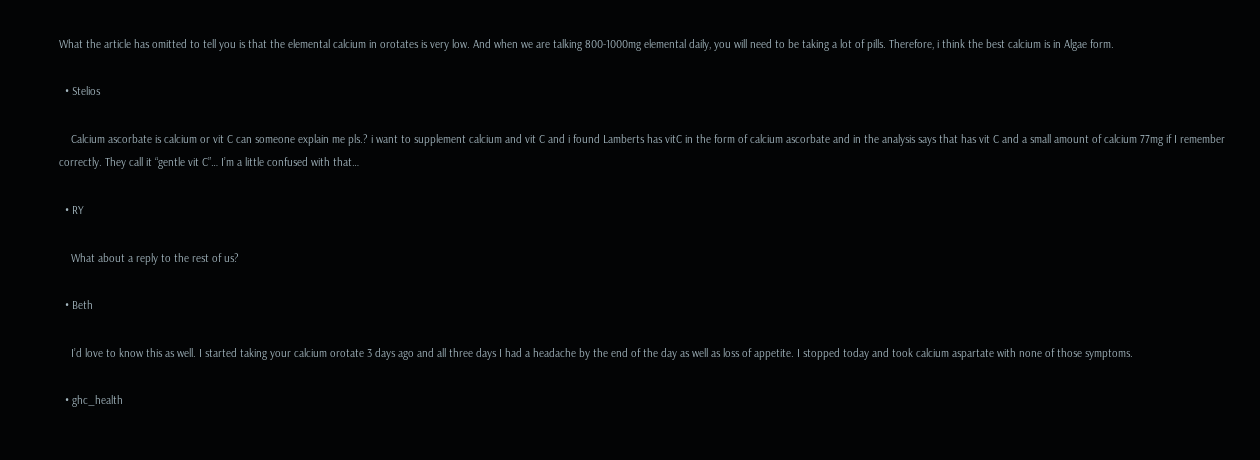What the article has omitted to tell you is that the elemental calcium in orotates is very low. And when we are talking 800-1000mg elemental daily, you will need to be taking a lot of pills. Therefore, i think the best calcium is in Algae form.

  • Stelios

    Calcium ascorbate is calcium or vit C can someone explain me pls.? i want to supplement calcium and vit C and i found Lamberts has vitC in the form of calcium ascorbate and in the analysis says that has vit C and a small amount of calcium 77mg if I remember correctly. They call it “gentle vit C”… I’m a little confused with that…

  • RY

    What about a reply to the rest of us?

  • Beth

    I’d love to know this as well. I started taking your calcium orotate 3 days ago and all three days I had a headache by the end of the day as well as loss of appetite. I stopped today and took calcium aspartate with none of those symptoms.

  • ghc_health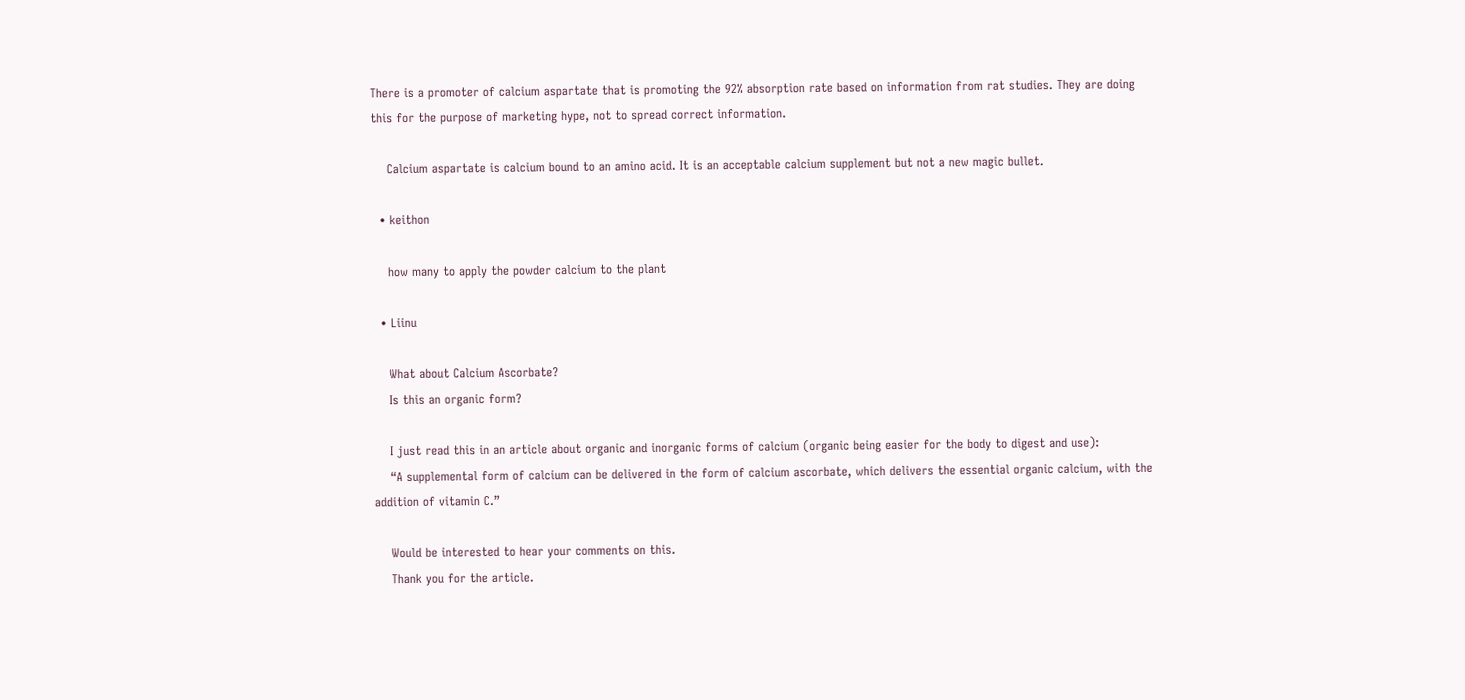There is a promoter of calcium aspartate that is promoting the 92% absorption rate based on information from rat studies. They are doing this for the purpose of marketing hype, not to spread correct information.

    Calcium aspartate is calcium bound to an amino acid. It is an acceptable calcium supplement but not a new magic bullet.

  • keithon

    how many to apply the powder calcium to the plant

  • Liinu

    What about Calcium Ascorbate?
    Is this an organic form?

    I just read this in an article about organic and inorganic forms of calcium (organic being easier for the body to digest and use):
    “A supplemental form of calcium can be delivered in the form of calcium ascorbate, which delivers the essential organic calcium, with the addition of vitamin C.”

    Would be interested to hear your comments on this.
    Thank you for the article.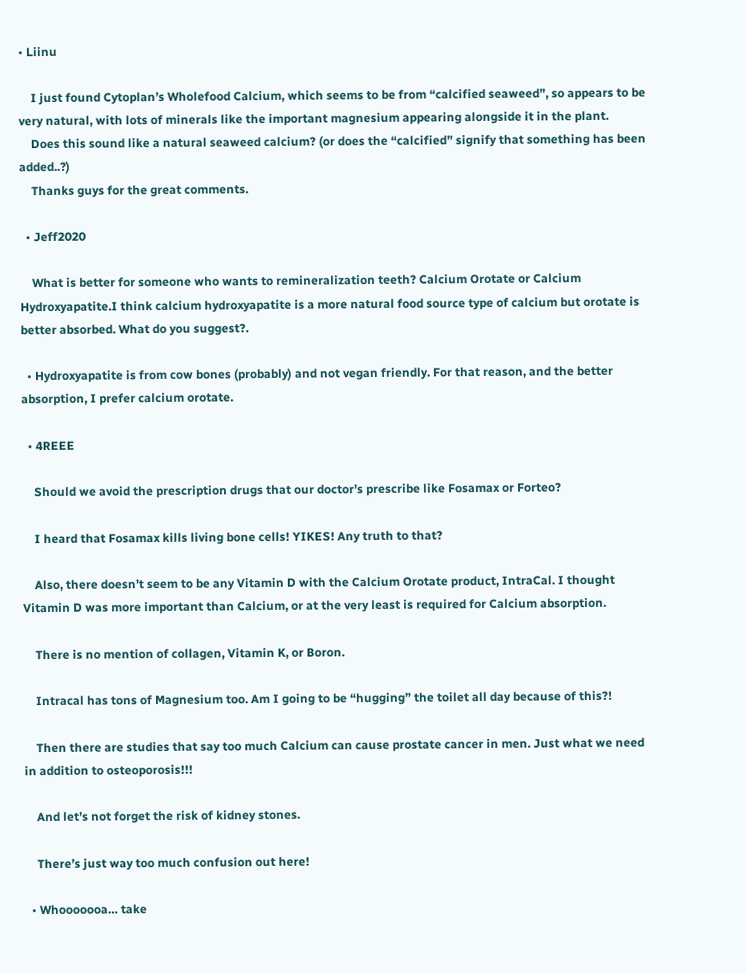• Liinu

    I just found Cytoplan’s Wholefood Calcium, which seems to be from “calcified seaweed”, so appears to be very natural, with lots of minerals like the important magnesium appearing alongside it in the plant.
    Does this sound like a natural seaweed calcium? (or does the “calcified” signify that something has been added..?)
    Thanks guys for the great comments.

  • Jeff2020

    What is better for someone who wants to remineralization teeth? Calcium Orotate or Calcium Hydroxyapatite.I think calcium hydroxyapatite is a more natural food source type of calcium but orotate is better absorbed. What do you suggest?.

  • Hydroxyapatite is from cow bones (probably) and not vegan friendly. For that reason, and the better absorption, I prefer calcium orotate.

  • 4REEE

    Should we avoid the prescription drugs that our doctor’s prescribe like Fosamax or Forteo?

    I heard that Fosamax kills living bone cells! YIKES! Any truth to that?

    Also, there doesn’t seem to be any Vitamin D with the Calcium Orotate product, IntraCal. I thought Vitamin D was more important than Calcium, or at the very least is required for Calcium absorption.

    There is no mention of collagen, Vitamin K, or Boron.

    Intracal has tons of Magnesium too. Am I going to be “hugging” the toilet all day because of this?!

    Then there are studies that say too much Calcium can cause prostate cancer in men. Just what we need in addition to osteoporosis!!!

    And let’s not forget the risk of kidney stones.

    There’s just way too much confusion out here!

  • Whooooooa… take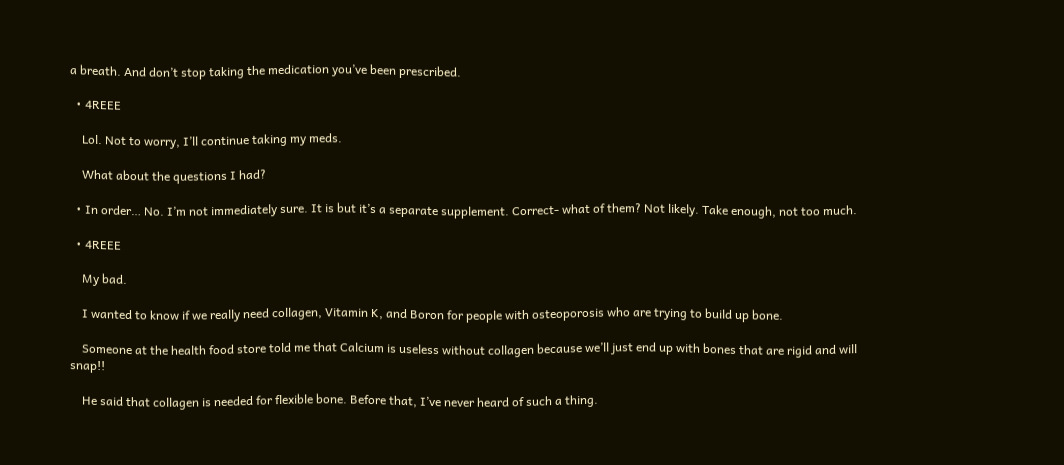a breath. And don’t stop taking the medication you’ve been prescribed.

  • 4REEE

    Lol. Not to worry, I’ll continue taking my meds.

    What about the questions I had?

  • In order… No. I’m not immediately sure. It is but it’s a separate supplement. Correct- what of them? Not likely. Take enough, not too much.

  • 4REEE

    My bad.

    I wanted to know if we really need collagen, Vitamin K, and Boron for people with osteoporosis who are trying to build up bone.

    Someone at the health food store told me that Calcium is useless without collagen because we’ll just end up with bones that are rigid and will snap!!

    He said that collagen is needed for flexible bone. Before that, I’ve never heard of such a thing.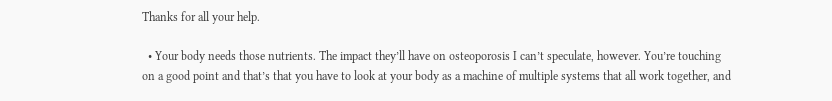Thanks for all your help.

  • Your body needs those nutrients. The impact they’ll have on osteoporosis I can’t speculate, however. You’re touching on a good point and that’s that you have to look at your body as a machine of multiple systems that all work together, and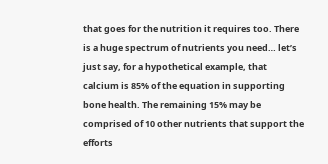that goes for the nutrition it requires too. There is a huge spectrum of nutrients you need… let’s just say, for a hypothetical example, that calcium is 85% of the equation in supporting bone health. The remaining 15% may be comprised of 10 other nutrients that support the efforts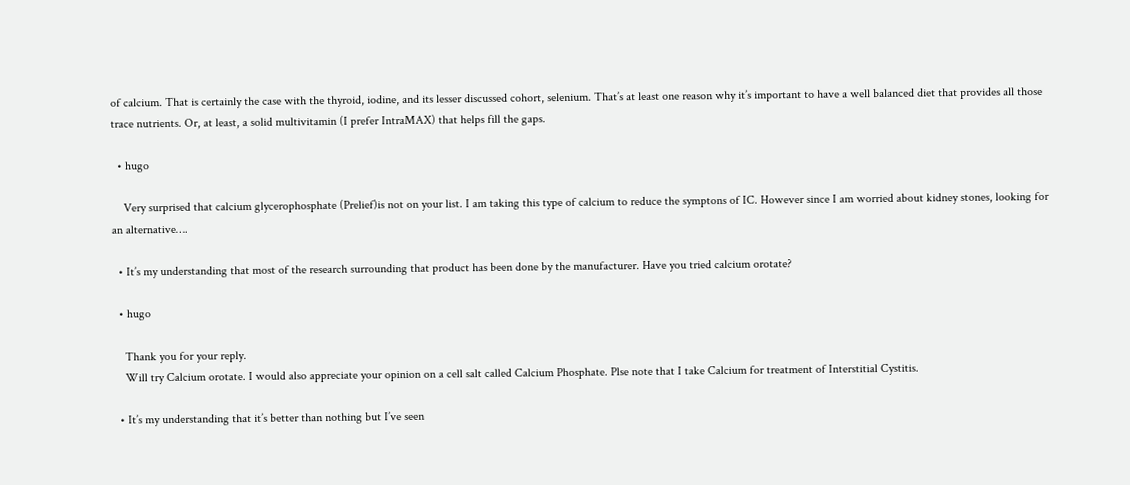of calcium. That is certainly the case with the thyroid, iodine, and its lesser discussed cohort, selenium. That’s at least one reason why it’s important to have a well balanced diet that provides all those trace nutrients. Or, at least, a solid multivitamin (I prefer IntraMAX) that helps fill the gaps.

  • hugo

    Very surprised that calcium glycerophosphate (Prelief)is not on your list. I am taking this type of calcium to reduce the symptons of IC. However since I am worried about kidney stones, looking for an alternative….

  • It’s my understanding that most of the research surrounding that product has been done by the manufacturer. Have you tried calcium orotate?

  • hugo

    Thank you for your reply.
    Will try Calcium orotate. I would also appreciate your opinion on a cell salt called Calcium Phosphate. Plse note that I take Calcium for treatment of Interstitial Cystitis.

  • It’s my understanding that it’s better than nothing but I’ve seen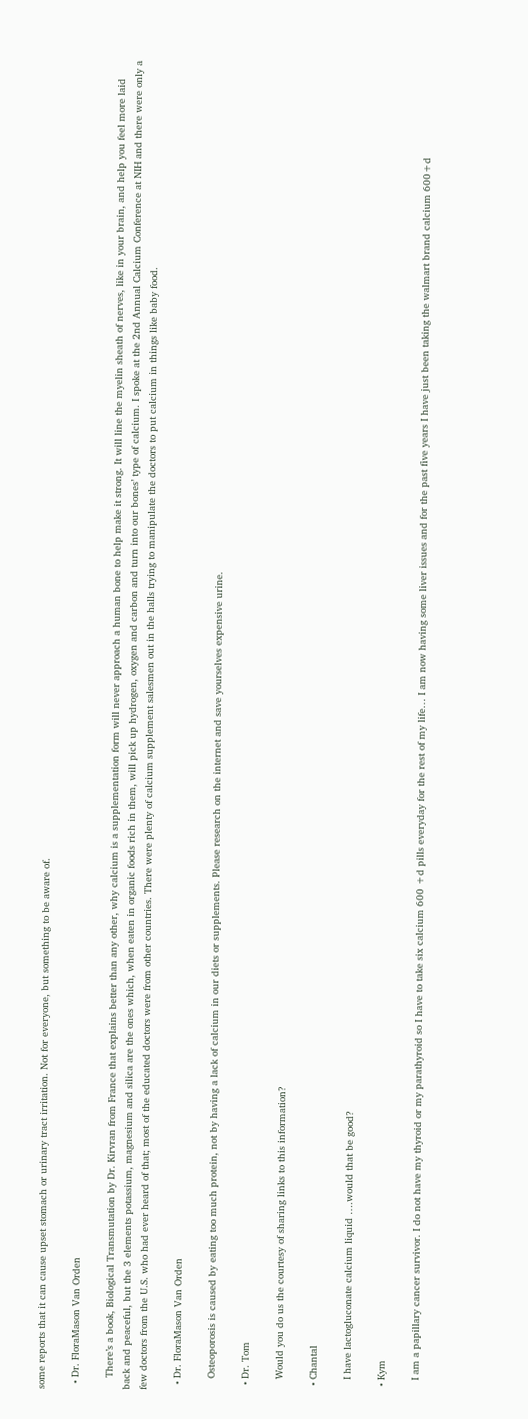some reports that it can cause upset stomach or urinary tract irritation. Not for everyone, but something to be aware of.

  • Dr. FloraMason Van Orden

    There’s a book, Biological Transmutation by Dr. Kirvran from France that explains better than any other, why calcium is a supplementation form will never approach a human bone to help make it strong. It will line the myelin sheath of nerves, like in your brain, and help you feel more laid back and peaceful, but the 3 elements potassium, magnesium and silica are the ones which, when eaten in organic foods rich in them, will pick up hydrogen, oxygen and carbon and turn into our bones’ type of calcium. I spoke at the 2nd Annual Calcium Conference at NIH and there were only a few doctors from the U.S. who had ever heard of that; most of the educated doctors were from other countries. There were plenty of calcium supplement salesmen out in the halls trying to manipulate the doctors to put calcium in things like baby food.

  • Dr. FloraMason Van Orden

    Osteoporosis is caused by eating too much protein, not by having a lack of calcium in our diets or supplements. Please research on the internet and save yourselves expensive urine.

  • Dr. Tom

    Would you do us the courtesy of sharing links to this information?

  • Chantal

    I have lactogluconate calcium liquid ….would that be good?

  • Kym

    I am a papillary cancer survivor. I do not have my thyroid or my parathyroid so I have to take six calcium 600 +d pills everyday for the rest of my life… I am now having some liver issues and for the past five years I have just been taking the walmart brand calcium 600+d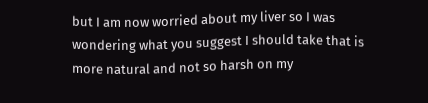but I am now worried about my liver so I was wondering what you suggest I should take that is more natural and not so harsh on my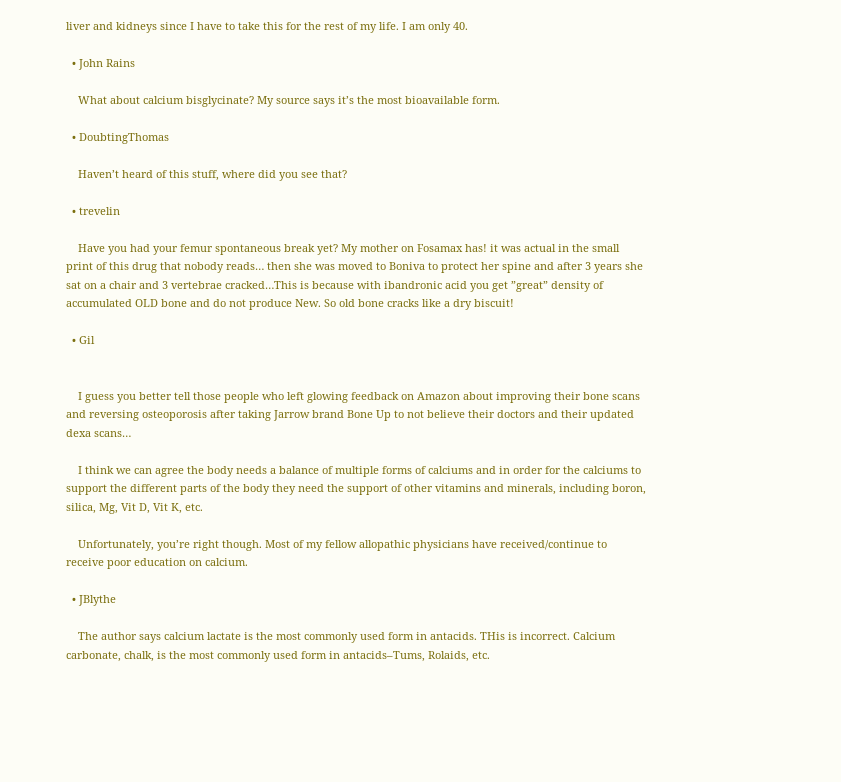liver and kidneys since I have to take this for the rest of my life. I am only 40.

  • John Rains

    What about calcium bisglycinate? My source says it’s the most bioavailable form.

  • DoubtingThomas

    Haven’t heard of this stuff, where did you see that?

  • trevelin

    Have you had your femur spontaneous break yet? My mother on Fosamax has! it was actual in the small print of this drug that nobody reads… then she was moved to Boniva to protect her spine and after 3 years she sat on a chair and 3 vertebrae cracked…This is because with ibandronic acid you get ”great” density of accumulated OLD bone and do not produce New. So old bone cracks like a dry biscuit!

  • Gil


    I guess you better tell those people who left glowing feedback on Amazon about improving their bone scans and reversing osteoporosis after taking Jarrow brand Bone Up to not believe their doctors and their updated dexa scans…

    I think we can agree the body needs a balance of multiple forms of calciums and in order for the calciums to support the different parts of the body they need the support of other vitamins and minerals, including boron, silica, Mg, Vit D, Vit K, etc.

    Unfortunately, you’re right though. Most of my fellow allopathic physicians have received/continue to receive poor education on calcium.

  • JBlythe

    The author says calcium lactate is the most commonly used form in antacids. THis is incorrect. Calcium carbonate, chalk, is the most commonly used form in antacids–Tums, Rolaids, etc.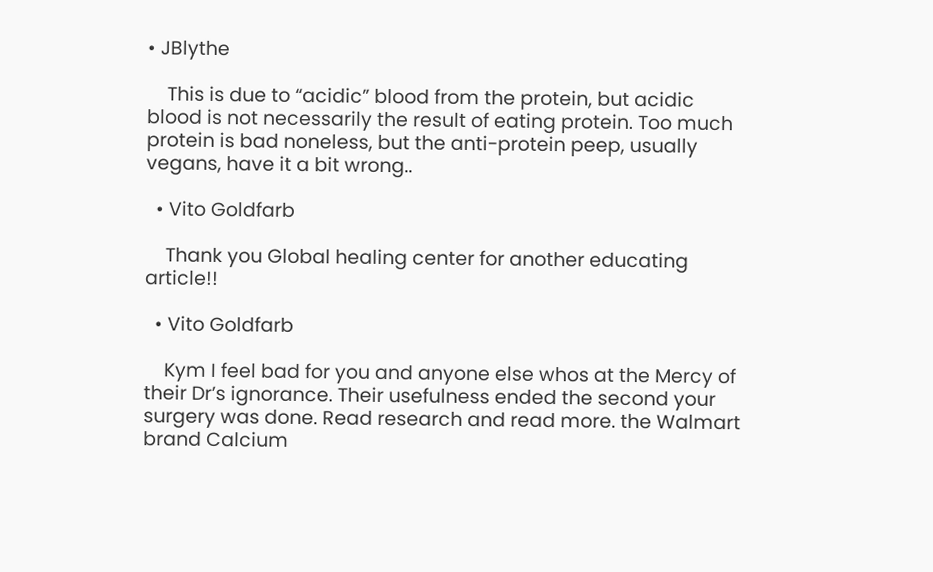• JBlythe

    This is due to “acidic” blood from the protein, but acidic blood is not necessarily the result of eating protein. Too much protein is bad noneless, but the anti-protein peep, usually vegans, have it a bit wrong..

  • Vito Goldfarb

    Thank you Global healing center for another educating article!!

  • Vito Goldfarb

    Kym I feel bad for you and anyone else whos at the Mercy of their Dr’s ignorance. Their usefulness ended the second your surgery was done. Read research and read more. the Walmart brand Calcium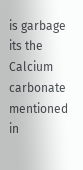is garbage its the Calcium carbonate mentioned in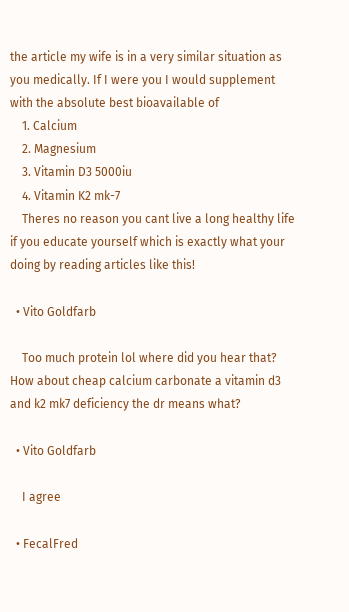the article my wife is in a very similar situation as you medically. If I were you I would supplement with the absolute best bioavailable of
    1. Calcium
    2. Magnesium
    3. Vitamin D3 5000iu
    4. Vitamin K2 mk-7
    Theres no reason you cant live a long healthy life if you educate yourself which is exactly what your doing by reading articles like this!

  • Vito Goldfarb

    Too much protein lol where did you hear that? How about cheap calcium carbonate a vitamin d3 and k2 mk7 deficiency the dr means what?

  • Vito Goldfarb

    I agree

  • FecalFred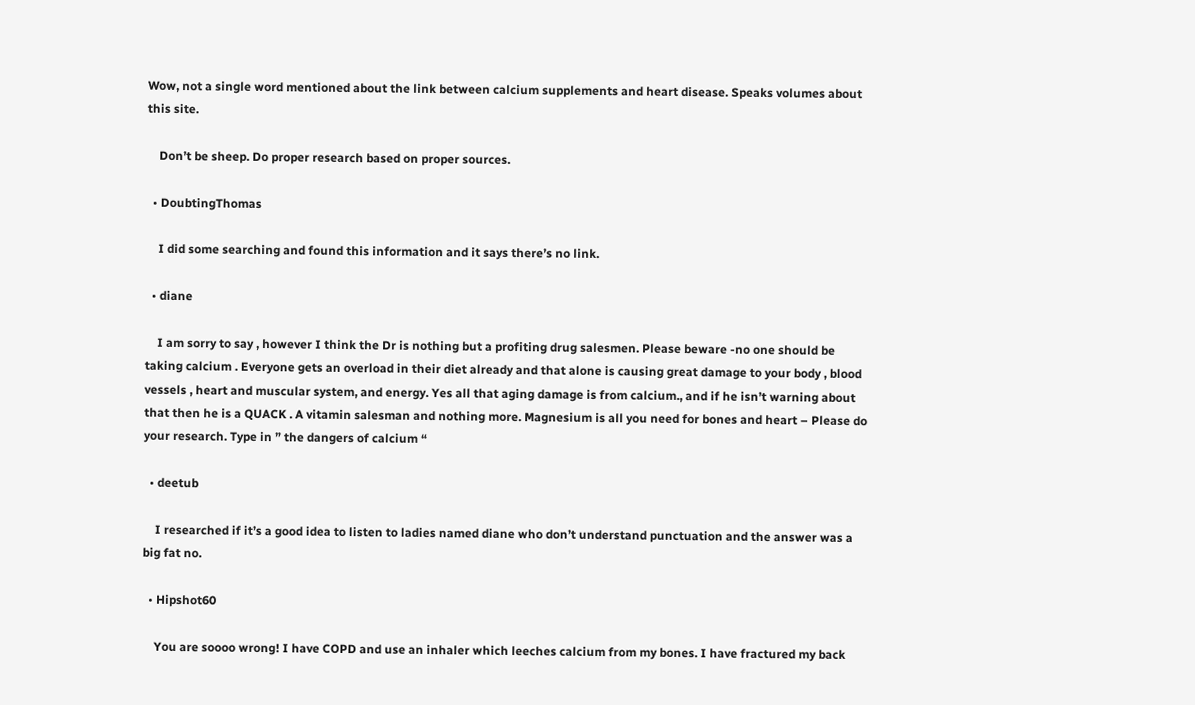Wow, not a single word mentioned about the link between calcium supplements and heart disease. Speaks volumes about this site.

    Don’t be sheep. Do proper research based on proper sources.

  • DoubtingThomas

    I did some searching and found this information and it says there’s no link.

  • diane

    I am sorry to say , however I think the Dr is nothing but a profiting drug salesmen. Please beware -no one should be taking calcium . Everyone gets an overload in their diet already and that alone is causing great damage to your body , blood vessels , heart and muscular system, and energy. Yes all that aging damage is from calcium., and if he isn’t warning about that then he is a QUACK . A vitamin salesman and nothing more. Magnesium is all you need for bones and heart – Please do your research. Type in ” the dangers of calcium “

  • deetub

    I researched if it’s a good idea to listen to ladies named diane who don’t understand punctuation and the answer was a big fat no.

  • Hipshot60

    You are soooo wrong! I have COPD and use an inhaler which leeches calcium from my bones. I have fractured my back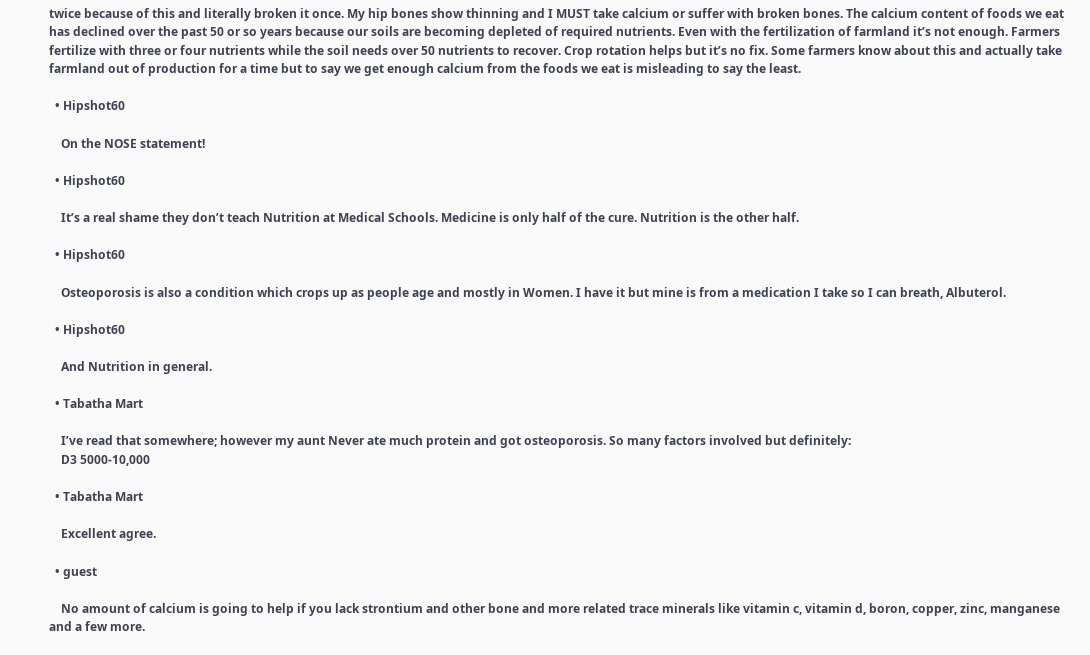twice because of this and literally broken it once. My hip bones show thinning and I MUST take calcium or suffer with broken bones. The calcium content of foods we eat has declined over the past 50 or so years because our soils are becoming depleted of required nutrients. Even with the fertilization of farmland it’s not enough. Farmers fertilize with three or four nutrients while the soil needs over 50 nutrients to recover. Crop rotation helps but it’s no fix. Some farmers know about this and actually take farmland out of production for a time but to say we get enough calcium from the foods we eat is misleading to say the least.

  • Hipshot60

    On the NOSE statement!

  • Hipshot60

    It’s a real shame they don’t teach Nutrition at Medical Schools. Medicine is only half of the cure. Nutrition is the other half.

  • Hipshot60

    Osteoporosis is also a condition which crops up as people age and mostly in Women. I have it but mine is from a medication I take so I can breath, Albuterol.

  • Hipshot60

    And Nutrition in general.

  • Tabatha Mart

    I’ve read that somewhere; however my aunt Never ate much protein and got osteoporosis. So many factors involved but definitely:
    D3 5000-10,000

  • Tabatha Mart

    Excellent agree.

  • guest

    No amount of calcium is going to help if you lack strontium and other bone and more related trace minerals like vitamin c, vitamin d, boron, copper, zinc, manganese and a few more.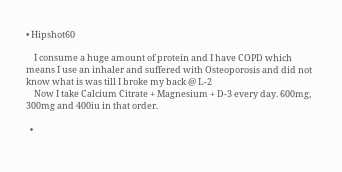• Hipshot60

    I consume a huge amount of protein and I have COPD which means I use an inhaler and suffered with Osteoporosis and did not know what is was till I broke my back @ L-2
    Now I take Calcium Citrate + Magnesium + D-3 every day. 600mg, 300mg and 400iu in that order.

  •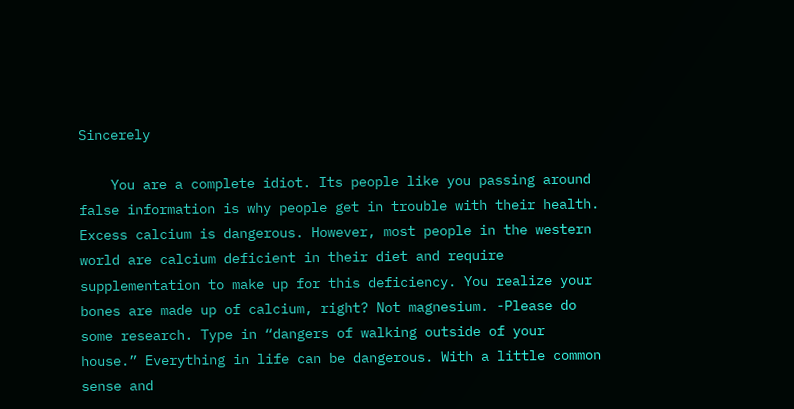Sincerely

    You are a complete idiot. Its people like you passing around false information is why people get in trouble with their health. Excess calcium is dangerous. However, most people in the western world are calcium deficient in their diet and require supplementation to make up for this deficiency. You realize your bones are made up of calcium, right? Not magnesium. -Please do some research. Type in “dangers of walking outside of your house.” Everything in life can be dangerous. With a little common sense and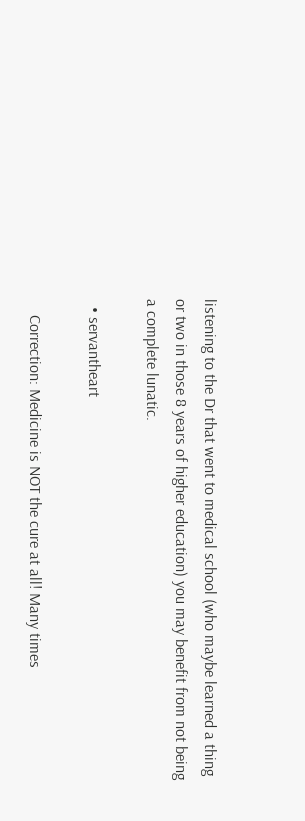listening to the Dr that went to medical school (who maybe learned a thing or two in those 8 years of higher education) you may benefit from not being a complete lunatic.

  • servantheart

    Correction: Medicine is NOT the cure at all! Many times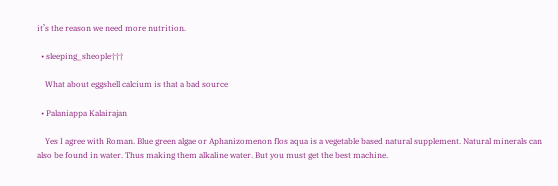it’s the reason we need more nutrition.

  • sleeping_sheople†††

    What about eggshell calcium is that a bad source

  • Palaniappa Kalairajan

    Yes I agree with Roman. Blue green algae or Aphanizomenon flos aqua is a vegetable based natural supplement. Natural minerals can also be found in water. Thus making them alkaline water. But you must get the best machine.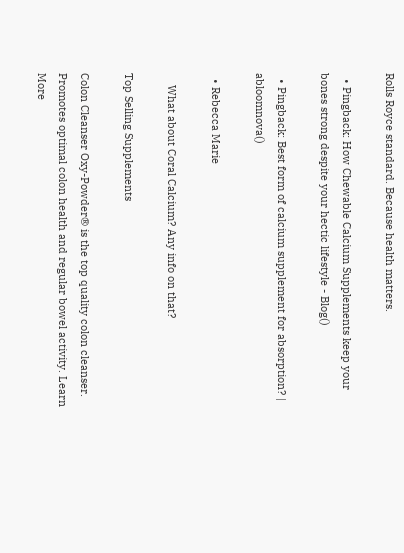Rolls Royce standard. Because health matters.

  • Pingback: How Chewable Calcium Supplements keep your bones strong despite your hectic lifestyle - Blog()

  • Pingback: Best form of calcium supplement for absorption? | abloomnova()

  • Rebecca Marie

    What about Coral Calcium? Any info on that?

Top Selling Supplements

Colon Cleanser Oxy-Powder® is the top quality colon cleanser. Promotes optimal colon health and regular bowel activity. Learn More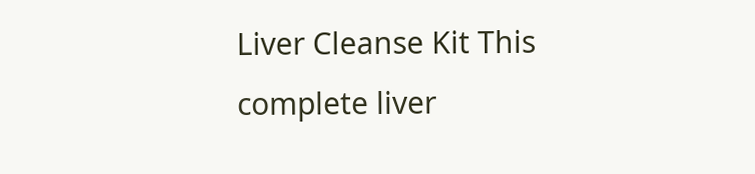Liver Cleanse Kit This complete liver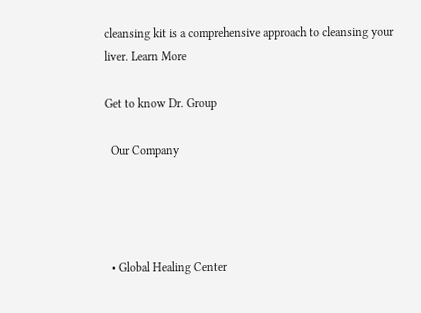cleansing kit is a comprehensive approach to cleansing your liver. Learn More

Get to know Dr. Group

  Our Company




  • Global Healing Center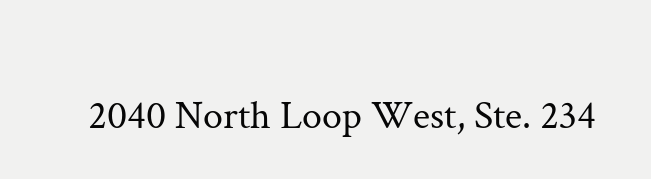2040 North Loop West, Ste. 234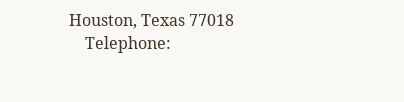Houston, Texas 77018
    Telephone: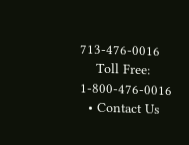713-476-0016
    Toll Free: 1-800-476-0016
  • Contact Us